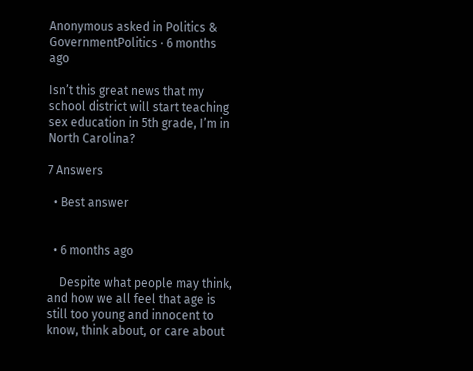Anonymous asked in Politics & GovernmentPolitics · 6 months ago

Isn’t this great news that my school district will start teaching sex education in 5th grade, I’m in North Carolina?

7 Answers

  • Best answer


  • 6 months ago

    Despite what people may think, and how we all feel that age is still too young and innocent to know, think about, or care about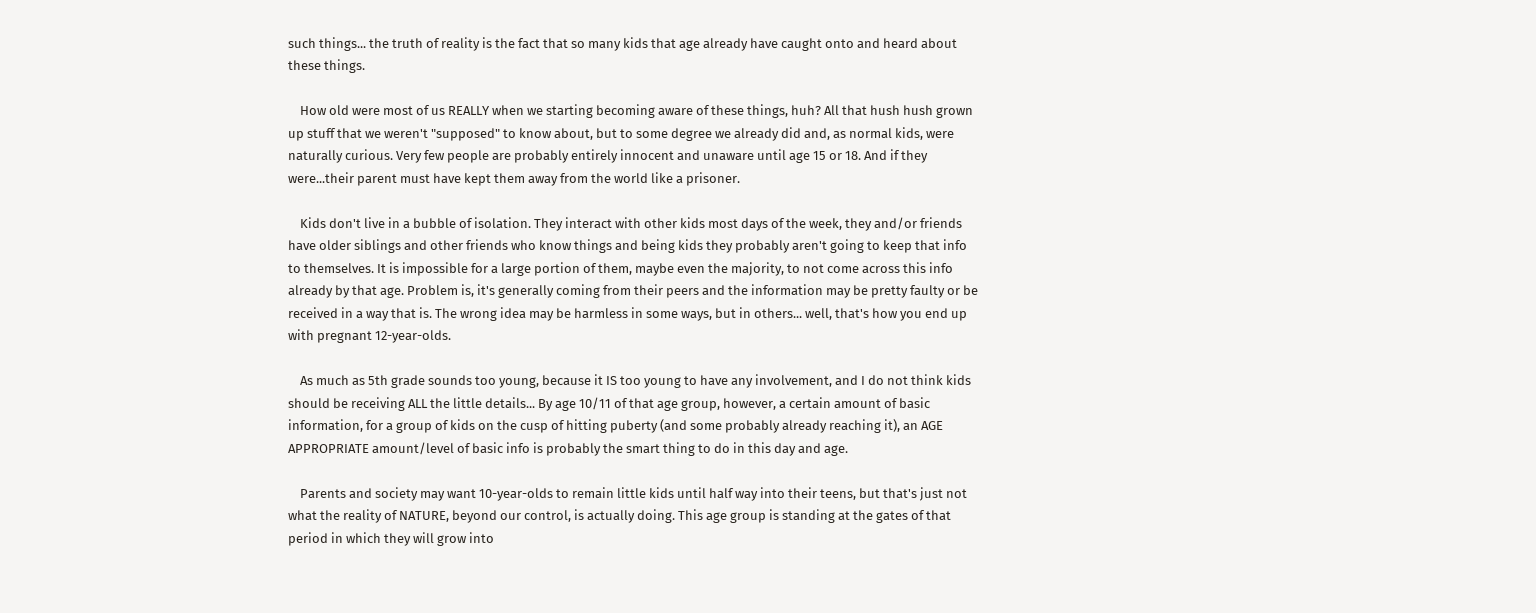such things... the truth of reality is the fact that so many kids that age already have caught onto and heard about these things.

    How old were most of us REALLY when we starting becoming aware of these things, huh? All that hush hush grown up stuff that we weren't "supposed" to know about, but to some degree we already did and, as normal kids, were naturally curious. Very few people are probably entirely innocent and unaware until age 15 or 18. And if they were...their parent must have kept them away from the world like a prisoner.

    Kids don't live in a bubble of isolation. They interact with other kids most days of the week, they and/or friends have older siblings and other friends who know things and being kids they probably aren't going to keep that info to themselves. It is impossible for a large portion of them, maybe even the majority, to not come across this info already by that age. Problem is, it's generally coming from their peers and the information may be pretty faulty or be received in a way that is. The wrong idea may be harmless in some ways, but in others... well, that's how you end up with pregnant 12-year-olds.

    As much as 5th grade sounds too young, because it IS too young to have any involvement, and I do not think kids should be receiving ALL the little details... By age 10/11 of that age group, however, a certain amount of basic information, for a group of kids on the cusp of hitting puberty (and some probably already reaching it), an AGE APPROPRIATE amount/level of basic info is probably the smart thing to do in this day and age.

    Parents and society may want 10-year-olds to remain little kids until half way into their teens, but that's just not what the reality of NATURE, beyond our control, is actually doing. This age group is standing at the gates of that period in which they will grow into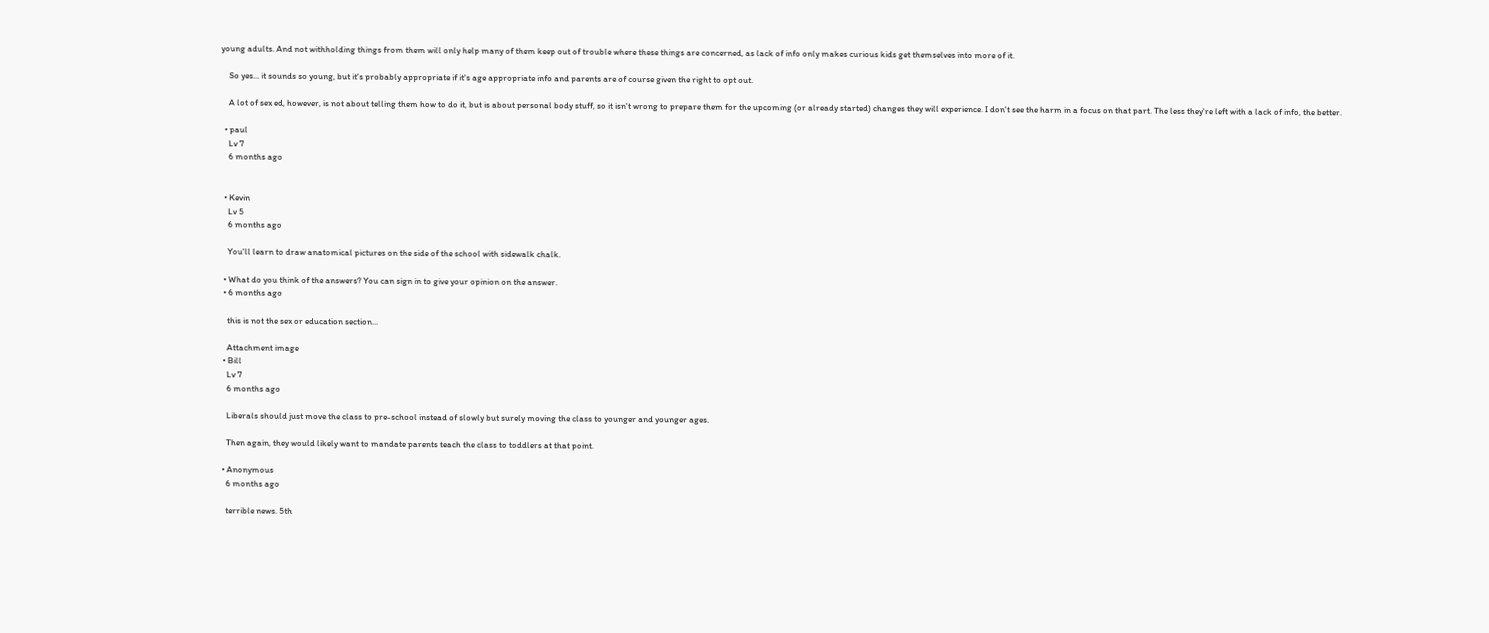young adults. And not withholding things from them will only help many of them keep out of trouble where these things are concerned, as lack of info only makes curious kids get themselves into more of it.

    So yes... it sounds so young, but it's probably appropriate if it's age appropriate info and parents are of course given the right to opt out.

    A lot of sex ed, however, is not about telling them how to do it, but is about personal body stuff, so it isn't wrong to prepare them for the upcoming (or already started) changes they will experience. I don't see the harm in a focus on that part. The less they're left with a lack of info, the better.

  • paul
    Lv 7
    6 months ago


  • Kevin
    Lv 5
    6 months ago

    You'll learn to draw anatomical pictures on the side of the school with sidewalk chalk.

  • What do you think of the answers? You can sign in to give your opinion on the answer.
  • 6 months ago

    this is not the sex or education section...

    Attachment image
  • Bill
    Lv 7
    6 months ago

    Liberals should just move the class to pre-school instead of slowly but surely moving the class to younger and younger ages.

    Then again, they would likely want to mandate parents teach the class to toddlers at that point.

  • Anonymous
    6 months ago

    terrible news. 5th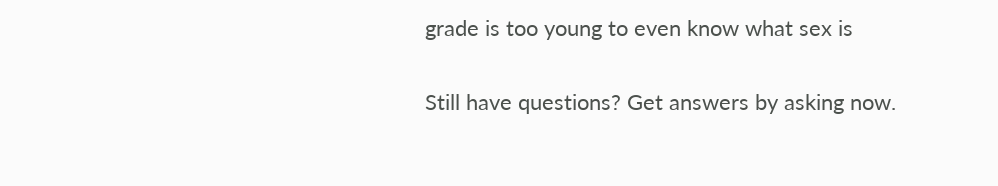grade is too young to even know what sex is

Still have questions? Get answers by asking now.